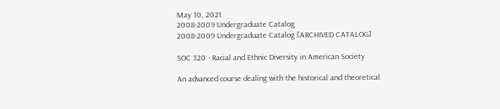May 10, 2021
2008-2009 Undergraduate Catalog
2008-2009 Undergraduate Catalog [ARCHIVED CATALOG]

SOC 320 - Racial and Ethnic Diversity in American Society

An advanced course dealing with the historical and theoretical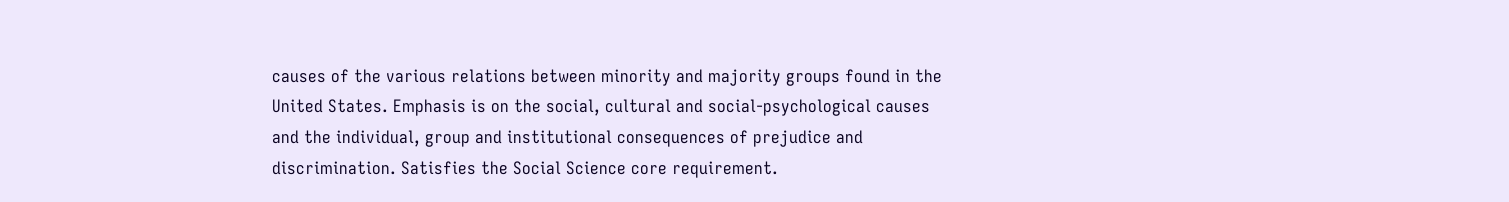causes of the various relations between minority and majority groups found in the United States. Emphasis is on the social, cultural and social-psychological causes and the individual, group and institutional consequences of prejudice and discrimination. Satisfies the Social Science core requirement.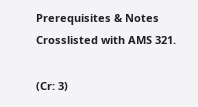Prerequisites & Notes
Crosslisted with AMS 321.

(Cr: 3)